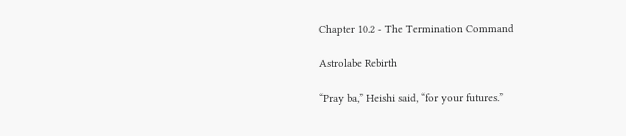Chapter 10.2 - The Termination Command

Astrolabe Rebirth

“Pray ba,” Heishi said, “for your futures.”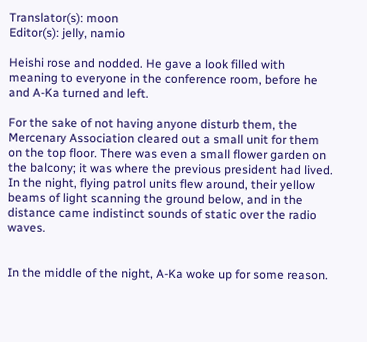Translator(s): moon
Editor(s): jelly, namio

Heishi rose and nodded. He gave a look filled with meaning to everyone in the conference room, before he and A-Ka turned and left.

For the sake of not having anyone disturb them, the Mercenary Association cleared out a small unit for them on the top floor. There was even a small flower garden on the balcony; it was where the previous president had lived. In the night, flying patrol units flew around, their yellow beams of light scanning the ground below, and in the distance came indistinct sounds of static over the radio waves.


In the middle of the night, A-Ka woke up for some reason.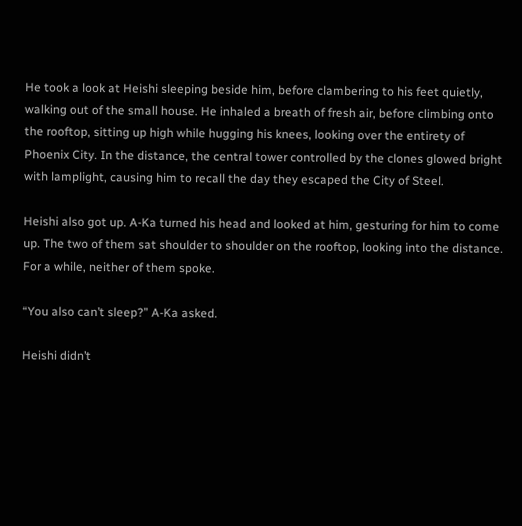He took a look at Heishi sleeping beside him, before clambering to his feet quietly, walking out of the small house. He inhaled a breath of fresh air, before climbing onto the rooftop, sitting up high while hugging his knees, looking over the entirety of Phoenix City. In the distance, the central tower controlled by the clones glowed bright with lamplight, causing him to recall the day they escaped the City of Steel.

Heishi also got up. A-Ka turned his head and looked at him, gesturing for him to come up. The two of them sat shoulder to shoulder on the rooftop, looking into the distance. For a while, neither of them spoke.

“You also can’t sleep?” A-Ka asked.

Heishi didn’t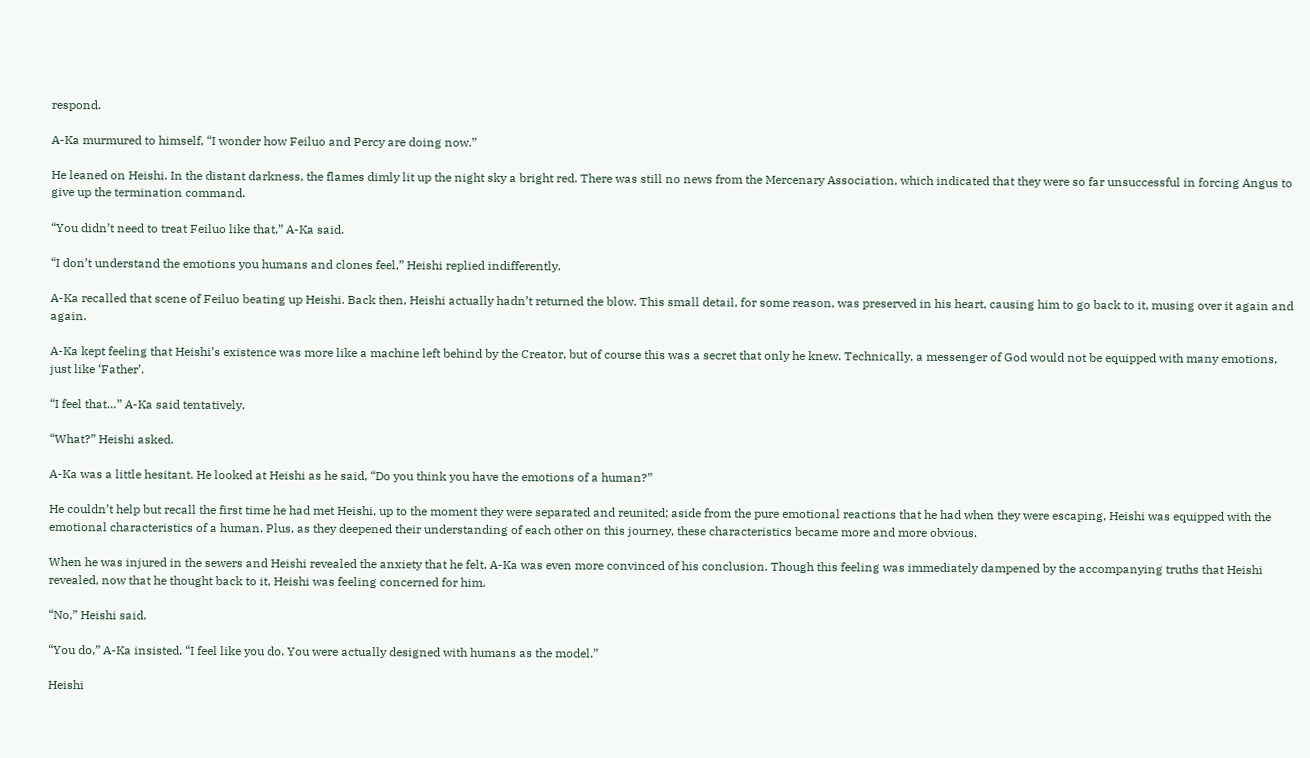respond.

A-Ka murmured to himself, “I wonder how Feiluo and Percy are doing now.”

He leaned on Heishi. In the distant darkness, the flames dimly lit up the night sky a bright red. There was still no news from the Mercenary Association, which indicated that they were so far unsuccessful in forcing Angus to give up the termination command.

“You didn’t need to treat Feiluo like that,” A-Ka said.

“I don’t understand the emotions you humans and clones feel,” Heishi replied indifferently.

A-Ka recalled that scene of Feiluo beating up Heishi. Back then, Heishi actually hadn’t returned the blow. This small detail, for some reason, was preserved in his heart, causing him to go back to it, musing over it again and again.

A-Ka kept feeling that Heishi’s existence was more like a machine left behind by the Creator, but of course this was a secret that only he knew. Technically, a messenger of God would not be equipped with many emotions, just like ‘Father’.

“I feel that…” A-Ka said tentatively.

“What?” Heishi asked.

A-Ka was a little hesitant. He looked at Heishi as he said, “Do you think you have the emotions of a human?”

He couldn’t help but recall the first time he had met Heishi, up to the moment they were separated and reunited; aside from the pure emotional reactions that he had when they were escaping, Heishi was equipped with the emotional characteristics of a human. Plus, as they deepened their understanding of each other on this journey, these characteristics became more and more obvious.

When he was injured in the sewers and Heishi revealed the anxiety that he felt, A-Ka was even more convinced of his conclusion. Though this feeling was immediately dampened by the accompanying truths that Heishi revealed, now that he thought back to it, Heishi was feeling concerned for him.

“No,” Heishi said.

“You do,” A-Ka insisted. “I feel like you do. You were actually designed with humans as the model.”

Heishi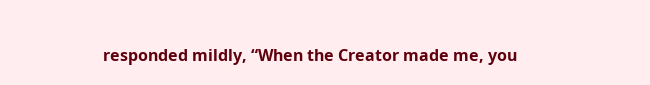responded mildly, “When the Creator made me, you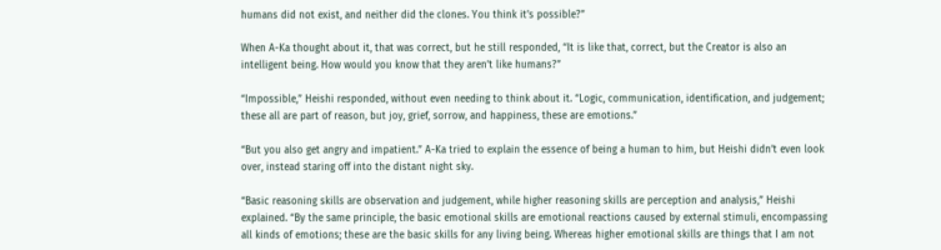humans did not exist, and neither did the clones. You think it’s possible?”

When A-Ka thought about it, that was correct, but he still responded, “It is like that, correct, but the Creator is also an intelligent being. How would you know that they aren’t like humans?”

“Impossible,” Heishi responded, without even needing to think about it. “Logic, communication, identification, and judgement; these all are part of reason, but joy, grief, sorrow, and happiness, these are emotions.”

“But you also get angry and impatient.” A-Ka tried to explain the essence of being a human to him, but Heishi didn’t even look over, instead staring off into the distant night sky.

“Basic reasoning skills are observation and judgement, while higher reasoning skills are perception and analysis,” Heishi explained. “By the same principle, the basic emotional skills are emotional reactions caused by external stimuli, encompassing all kinds of emotions; these are the basic skills for any living being. Whereas higher emotional skills are things that I am not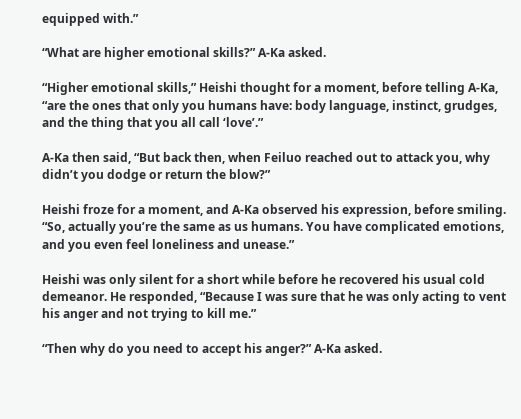equipped with.”

“What are higher emotional skills?” A-Ka asked.

“Higher emotional skills,” Heishi thought for a moment, before telling A-Ka, “are the ones that only you humans have: body language, instinct, grudges, and the thing that you all call ‘love’.”

A-Ka then said, “But back then, when Feiluo reached out to attack you, why didn’t you dodge or return the blow?”

Heishi froze for a moment, and A-Ka observed his expression, before smiling. “So, actually you’re the same as us humans. You have complicated emotions, and you even feel loneliness and unease.”

Heishi was only silent for a short while before he recovered his usual cold demeanor. He responded, “Because I was sure that he was only acting to vent his anger and not trying to kill me.”

“Then why do you need to accept his anger?” A-Ka asked.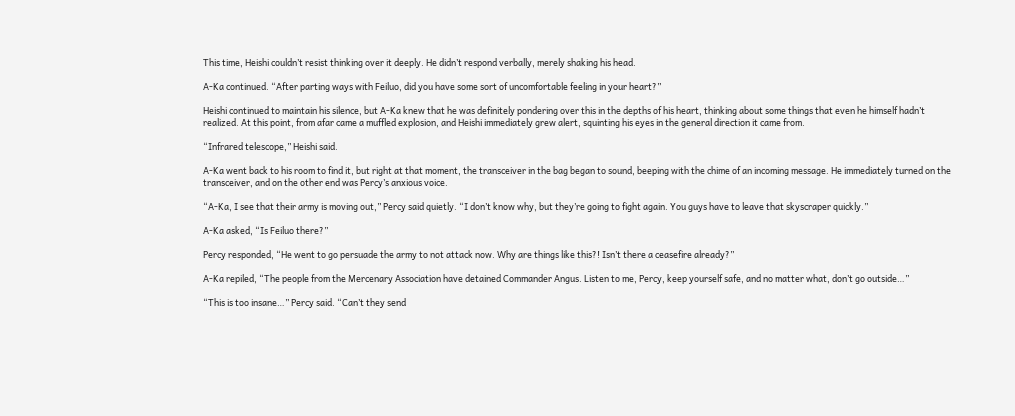This time, Heishi couldn’t resist thinking over it deeply. He didn’t respond verbally, merely shaking his head.

A-Ka continued. “After parting ways with Feiluo, did you have some sort of uncomfortable feeling in your heart?”

Heishi continued to maintain his silence, but A-Ka knew that he was definitely pondering over this in the depths of his heart, thinking about some things that even he himself hadn’t realized. At this point, from afar came a muffled explosion, and Heishi immediately grew alert, squinting his eyes in the general direction it came from.

“Infrared telescope,” Heishi said.

A-Ka went back to his room to find it, but right at that moment, the transceiver in the bag began to sound, beeping with the chime of an incoming message. He immediately turned on the transceiver, and on the other end was Percy’s anxious voice.

“A-Ka, I see that their army is moving out,” Percy said quietly. “I don’t know why, but they’re going to fight again. You guys have to leave that skyscraper quickly.”

A-Ka asked, “Is Feiluo there?”

Percy responded, “He went to go persuade the army to not attack now. Why are things like this?! Isn’t there a ceasefire already?”

A-Ka repiled, “The people from the Mercenary Association have detained Commander Angus. Listen to me, Percy, keep yourself safe, and no matter what, don’t go outside…”

“This is too insane…” Percy said. “Can’t they send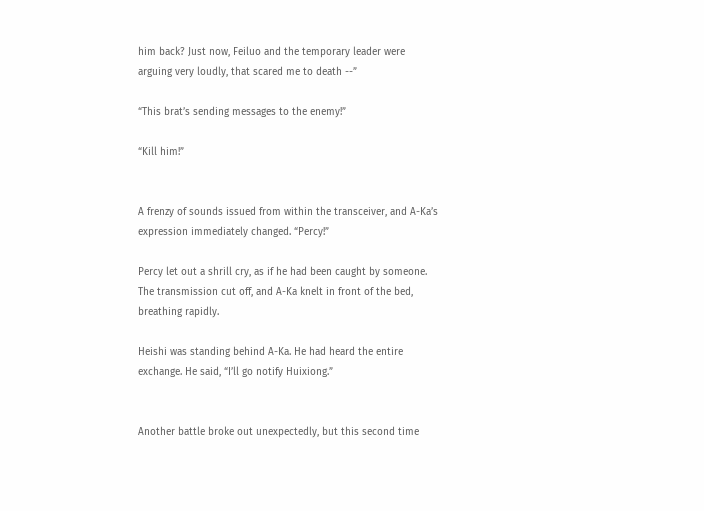him back? Just now, Feiluo and the temporary leader were arguing very loudly, that scared me to death --”

“This brat’s sending messages to the enemy!”

“Kill him!”


A frenzy of sounds issued from within the transceiver, and A-Ka’s expression immediately changed. “Percy!”

Percy let out a shrill cry, as if he had been caught by someone. The transmission cut off, and A-Ka knelt in front of the bed, breathing rapidly.

Heishi was standing behind A-Ka. He had heard the entire exchange. He said, “I’ll go notify Huixiong.”


Another battle broke out unexpectedly, but this second time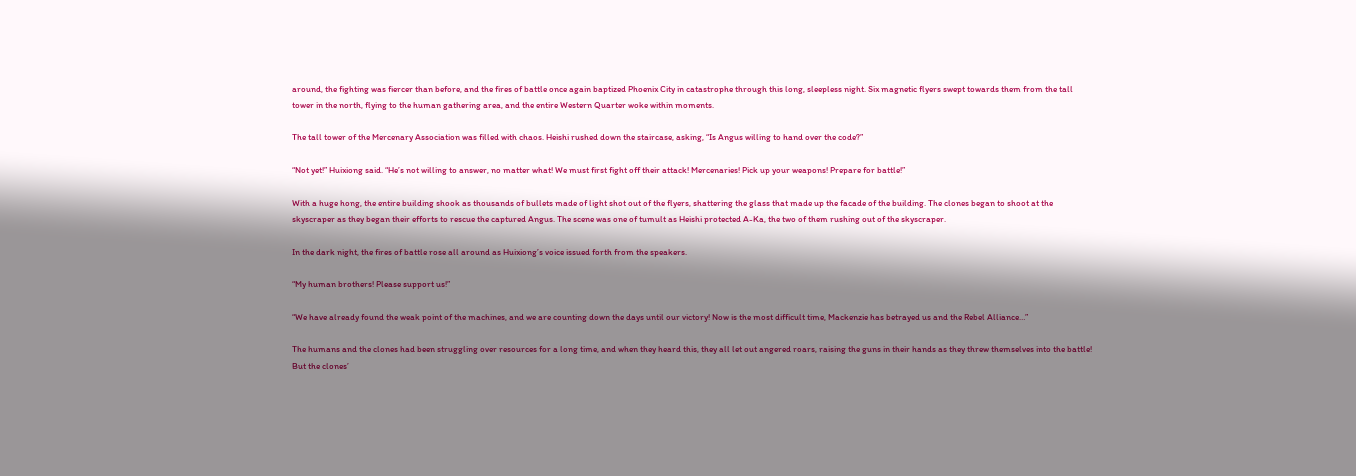around, the fighting was fiercer than before, and the fires of battle once again baptized Phoenix City in catastrophe through this long, sleepless night. Six magnetic flyers swept towards them from the tall tower in the north, flying to the human gathering area, and the entire Western Quarter woke within moments.

The tall tower of the Mercenary Association was filled with chaos. Heishi rushed down the staircase, asking, “Is Angus willing to hand over the code?”

“Not yet!” Huixiong said. “He’s not willing to answer, no matter what! We must first fight off their attack! Mercenaries! Pick up your weapons! Prepare for battle!”

With a huge hong, the entire building shook as thousands of bullets made of light shot out of the flyers, shattering the glass that made up the facade of the building. The clones began to shoot at the skyscraper as they began their efforts to rescue the captured Angus. The scene was one of tumult as Heishi protected A-Ka, the two of them rushing out of the skyscraper.

In the dark night, the fires of battle rose all around as Huixiong’s voice issued forth from the speakers.

“My human brothers! Please support us!”

“We have already found the weak point of the machines, and we are counting down the days until our victory! Now is the most difficult time, Mackenzie has betrayed us and the Rebel Alliance…”

The humans and the clones had been struggling over resources for a long time, and when they heard this, they all let out angered roars, raising the guns in their hands as they threw themselves into the battle! But the clones’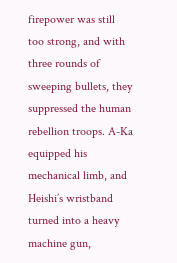firepower was still too strong, and with three rounds of sweeping bullets, they suppressed the human rebellion troops. A-Ka equipped his mechanical limb, and Heishi’s wristband turned into a heavy machine gun,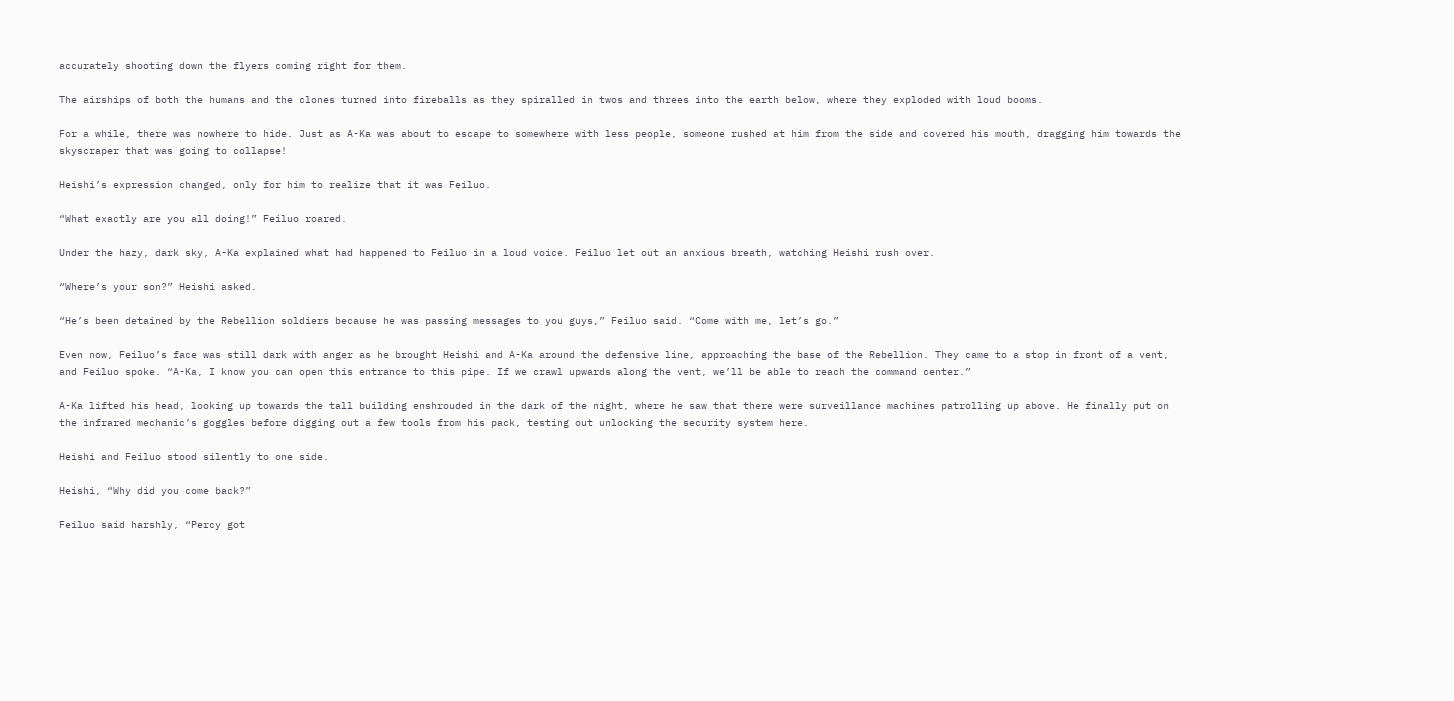accurately shooting down the flyers coming right for them.

The airships of both the humans and the clones turned into fireballs as they spiralled in twos and threes into the earth below, where they exploded with loud booms.

For a while, there was nowhere to hide. Just as A-Ka was about to escape to somewhere with less people, someone rushed at him from the side and covered his mouth, dragging him towards the skyscraper that was going to collapse!

Heishi’s expression changed, only for him to realize that it was Feiluo.

“What exactly are you all doing!” Feiluo roared.

Under the hazy, dark sky, A-Ka explained what had happened to Feiluo in a loud voice. Feiluo let out an anxious breath, watching Heishi rush over.

“Where’s your son?” Heishi asked.

“He’s been detained by the Rebellion soldiers because he was passing messages to you guys,” Feiluo said. “Come with me, let’s go.”

Even now, Feiluo’s face was still dark with anger as he brought Heishi and A-Ka around the defensive line, approaching the base of the Rebellion. They came to a stop in front of a vent, and Feiluo spoke. “A-Ka, I know you can open this entrance to this pipe. If we crawl upwards along the vent, we’ll be able to reach the command center.”

A-Ka lifted his head, looking up towards the tall building enshrouded in the dark of the night, where he saw that there were surveillance machines patrolling up above. He finally put on the infrared mechanic’s goggles before digging out a few tools from his pack, testing out unlocking the security system here.

Heishi and Feiluo stood silently to one side.

Heishi, “Why did you come back?”

Feiluo said harshly, “Percy got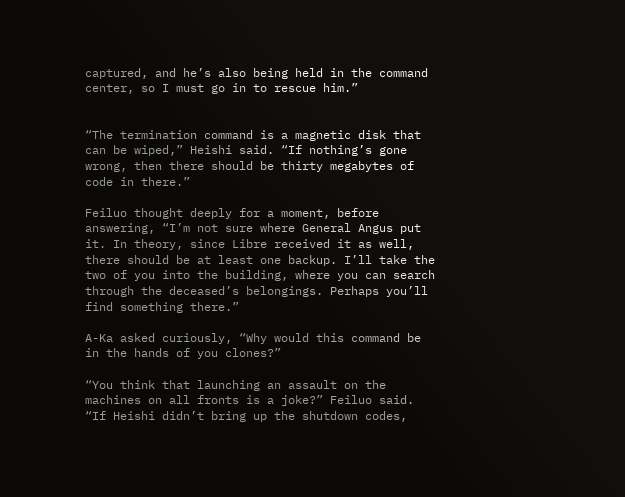captured, and he’s also being held in the command center, so I must go in to rescue him.”


“The termination command is a magnetic disk that can be wiped,” Heishi said. “If nothing’s gone wrong, then there should be thirty megabytes of code in there.”

Feiluo thought deeply for a moment, before answering, “I’m not sure where General Angus put it. In theory, since Libre received it as well, there should be at least one backup. I’ll take the two of you into the building, where you can search through the deceased’s belongings. Perhaps you’ll find something there.”

A-Ka asked curiously, “Why would this command be in the hands of you clones?”

“You think that launching an assault on the machines on all fronts is a joke?” Feiluo said. “If Heishi didn’t bring up the shutdown codes,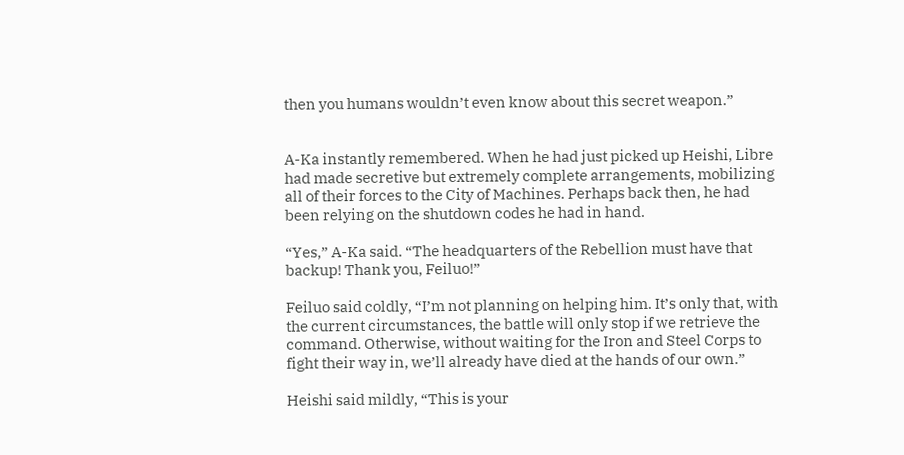then you humans wouldn’t even know about this secret weapon.”


A-Ka instantly remembered. When he had just picked up Heishi, Libre had made secretive but extremely complete arrangements, mobilizing all of their forces to the City of Machines. Perhaps back then, he had been relying on the shutdown codes he had in hand.

“Yes,” A-Ka said. “The headquarters of the Rebellion must have that backup! Thank you, Feiluo!”

Feiluo said coldly, “I’m not planning on helping him. It’s only that, with the current circumstances, the battle will only stop if we retrieve the command. Otherwise, without waiting for the Iron and Steel Corps to fight their way in, we’ll already have died at the hands of our own.”

Heishi said mildly, “This is your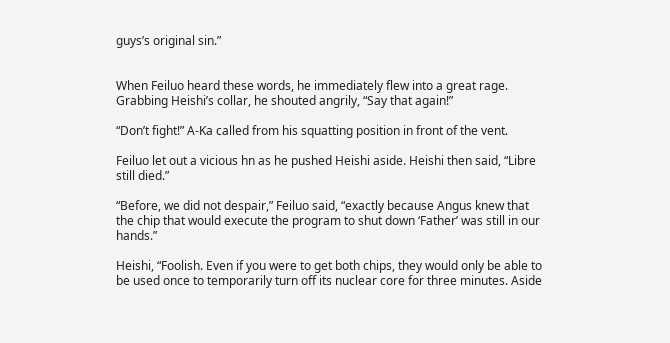guys’s original sin.”


When Feiluo heard these words, he immediately flew into a great rage. Grabbing Heishi’s collar, he shouted angrily, “Say that again!”

“Don’t fight!” A-Ka called from his squatting position in front of the vent.

Feiluo let out a vicious hn as he pushed Heishi aside. Heishi then said, “Libre still died.”

“Before, we did not despair,” Feiluo said, “exactly because Angus knew that the chip that would execute the program to shut down ‘Father’ was still in our hands.”

Heishi, “Foolish. Even if you were to get both chips, they would only be able to be used once to temporarily turn off its nuclear core for three minutes. Aside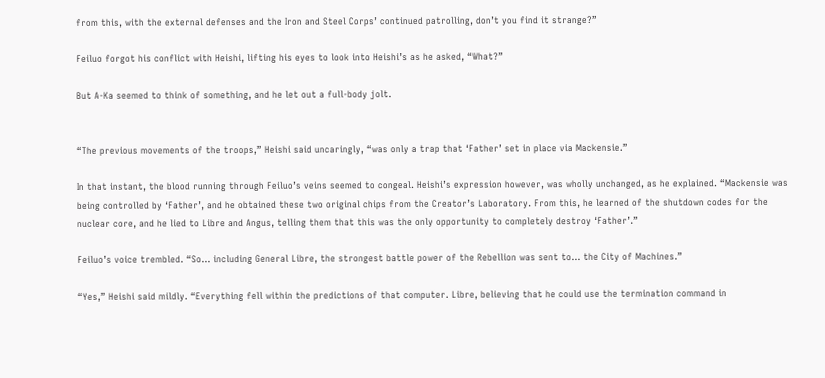from this, with the external defenses and the Iron and Steel Corps’ continued patrolling, don’t you find it strange?”

Feiluo forgot his conflict with Heishi, lifting his eyes to look into Heishi’s as he asked, “What?”

But A-Ka seemed to think of something, and he let out a full-body jolt.


“The previous movements of the troops,” Heishi said uncaringly, “was only a trap that ‘Father’ set in place via Mackensie.”

In that instant, the blood running through Feiluo’s veins seemed to congeal. Heishi’s expression however, was wholly unchanged, as he explained. “Mackensie was being controlled by ‘Father’, and he obtained these two original chips from the Creator’s Laboratory. From this, he learned of the shutdown codes for the nuclear core, and he lied to Libre and Angus, telling them that this was the only opportunity to completely destroy ‘Father’.”

Feiluo’s voice trembled. “So… including General Libre, the strongest battle power of the Rebellion was sent to… the City of Machines.”

“Yes,” Heishi said mildly. “Everything fell within the predictions of that computer. Libre, believing that he could use the termination command in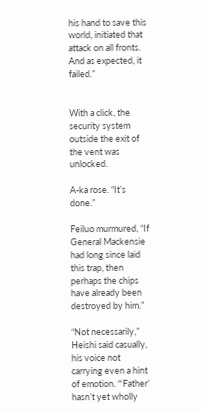his hand to save this world, initiated that attack on all fronts. And as expected, it failed.”


With a click, the security system outside the exit of the vent was unlocked.

A-ka rose. “It’s done.”

Feiluo murmured, “If General Mackensie had long since laid this trap, then perhaps the chips have already been destroyed by him.”

“Not necessarily,” Heishi said casually, his voice not carrying even a hint of emotion. “‘Father’ hasn’t yet wholly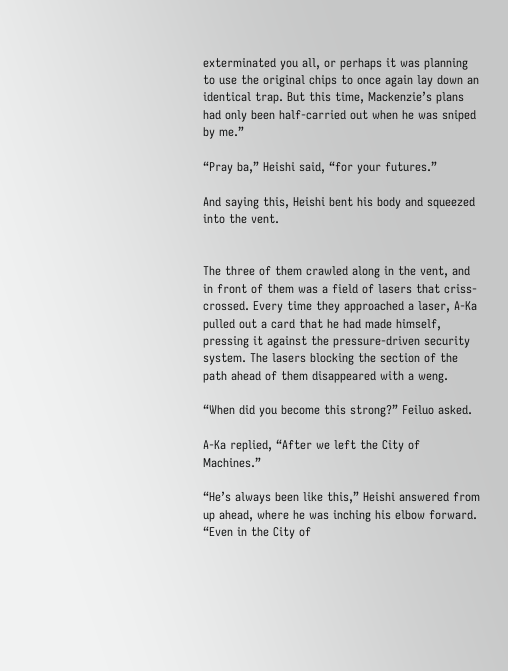exterminated you all, or perhaps it was planning to use the original chips to once again lay down an identical trap. But this time, Mackenzie’s plans had only been half-carried out when he was sniped by me.”

“Pray ba,” Heishi said, “for your futures.”

And saying this, Heishi bent his body and squeezed into the vent.


The three of them crawled along in the vent, and in front of them was a field of lasers that criss-crossed. Every time they approached a laser, A-Ka pulled out a card that he had made himself, pressing it against the pressure-driven security system. The lasers blocking the section of the path ahead of them disappeared with a weng.

“When did you become this strong?” Feiluo asked.

A-Ka replied, “After we left the City of Machines.”

“He’s always been like this,” Heishi answered from up ahead, where he was inching his elbow forward. “Even in the City of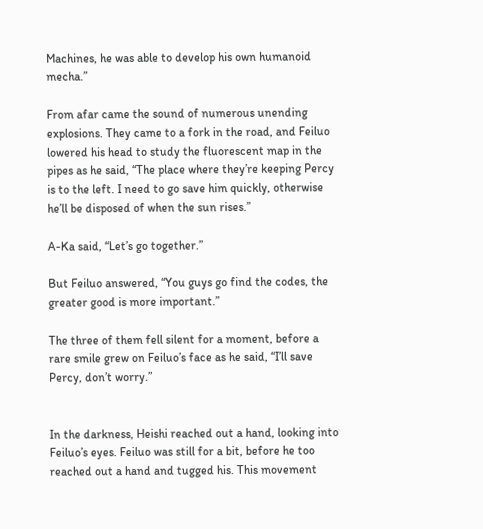Machines, he was able to develop his own humanoid mecha.”

From afar came the sound of numerous unending explosions. They came to a fork in the road, and Feiluo lowered his head to study the fluorescent map in the pipes as he said, “The place where they’re keeping Percy is to the left. I need to go save him quickly, otherwise he’ll be disposed of when the sun rises.”

A-Ka said, “Let’s go together.”

But Feiluo answered, “You guys go find the codes, the greater good is more important.”

The three of them fell silent for a moment, before a rare smile grew on Feiluo’s face as he said, “I’ll save Percy, don’t worry.”


In the darkness, Heishi reached out a hand, looking into Feiluo’s eyes. Feiluo was still for a bit, before he too reached out a hand and tugged his. This movement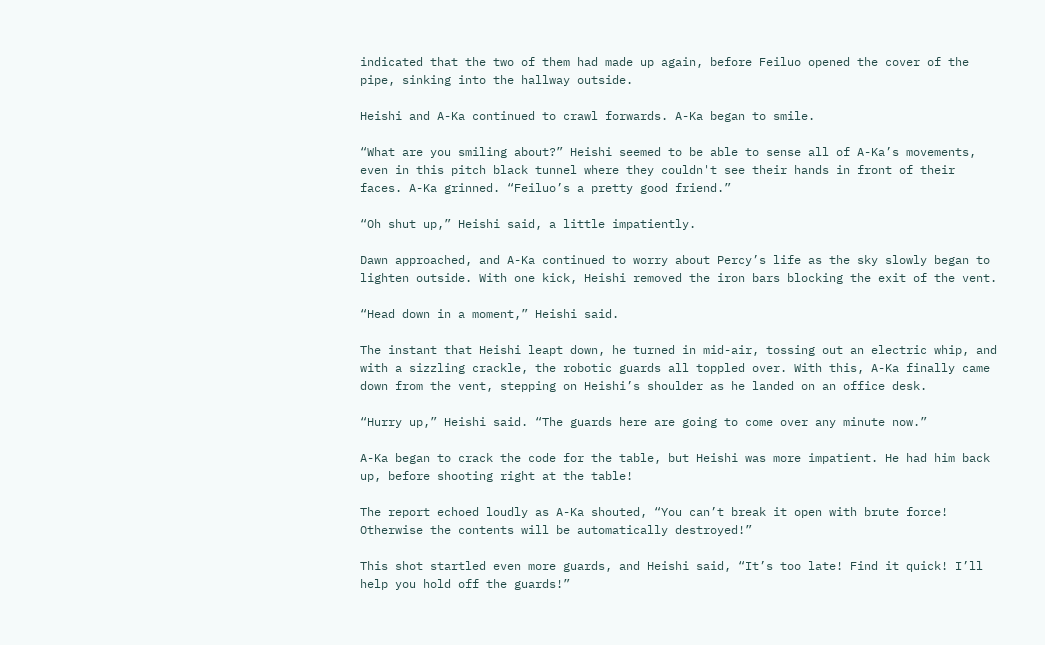indicated that the two of them had made up again, before Feiluo opened the cover of the pipe, sinking into the hallway outside.

Heishi and A-Ka continued to crawl forwards. A-Ka began to smile.

“What are you smiling about?” Heishi seemed to be able to sense all of A-Ka’s movements, even in this pitch black tunnel where they couldn't see their hands in front of their faces. A-Ka grinned. “Feiluo’s a pretty good friend.”

“Oh shut up,” Heishi said, a little impatiently.

Dawn approached, and A-Ka continued to worry about Percy’s life as the sky slowly began to lighten outside. With one kick, Heishi removed the iron bars blocking the exit of the vent.

“Head down in a moment,” Heishi said.

The instant that Heishi leapt down, he turned in mid-air, tossing out an electric whip, and with a sizzling crackle, the robotic guards all toppled over. With this, A-Ka finally came down from the vent, stepping on Heishi’s shoulder as he landed on an office desk.

“Hurry up,” Heishi said. “The guards here are going to come over any minute now.”

A-Ka began to crack the code for the table, but Heishi was more impatient. He had him back up, before shooting right at the table!

The report echoed loudly as A-Ka shouted, “You can’t break it open with brute force! Otherwise the contents will be automatically destroyed!”

This shot startled even more guards, and Heishi said, “It’s too late! Find it quick! I’ll help you hold off the guards!”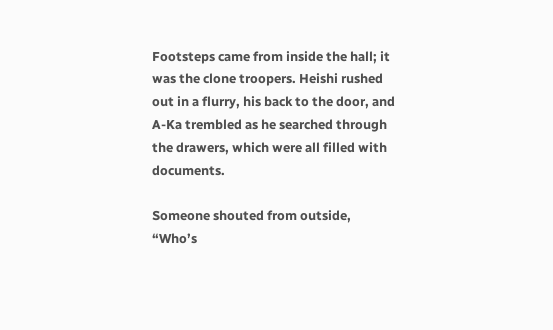Footsteps came from inside the hall; it was the clone troopers. Heishi rushed out in a flurry, his back to the door, and A-Ka trembled as he searched through the drawers, which were all filled with documents.

Someone shouted from outside, “Who’s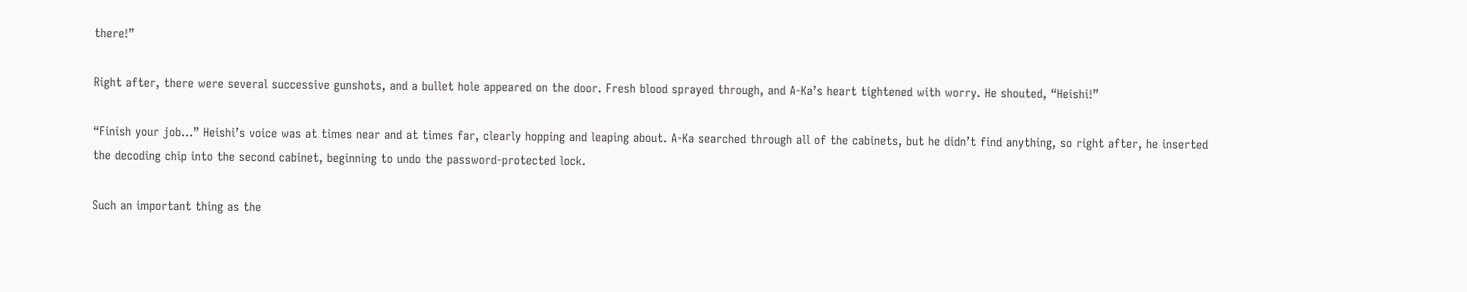there!”

Right after, there were several successive gunshots, and a bullet hole appeared on the door. Fresh blood sprayed through, and A-Ka’s heart tightened with worry. He shouted, “Heishi!”

“Finish your job…” Heishi’s voice was at times near and at times far, clearly hopping and leaping about. A-Ka searched through all of the cabinets, but he didn’t find anything, so right after, he inserted the decoding chip into the second cabinet, beginning to undo the password-protected lock.

Such an important thing as the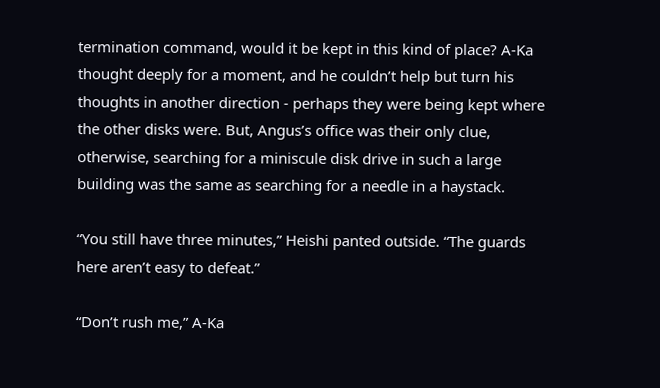termination command, would it be kept in this kind of place? A-Ka thought deeply for a moment, and he couldn’t help but turn his thoughts in another direction - perhaps they were being kept where the other disks were. But, Angus’s office was their only clue, otherwise, searching for a miniscule disk drive in such a large building was the same as searching for a needle in a haystack.

“You still have three minutes,” Heishi panted outside. “The guards here aren’t easy to defeat.”

“Don’t rush me,” A-Ka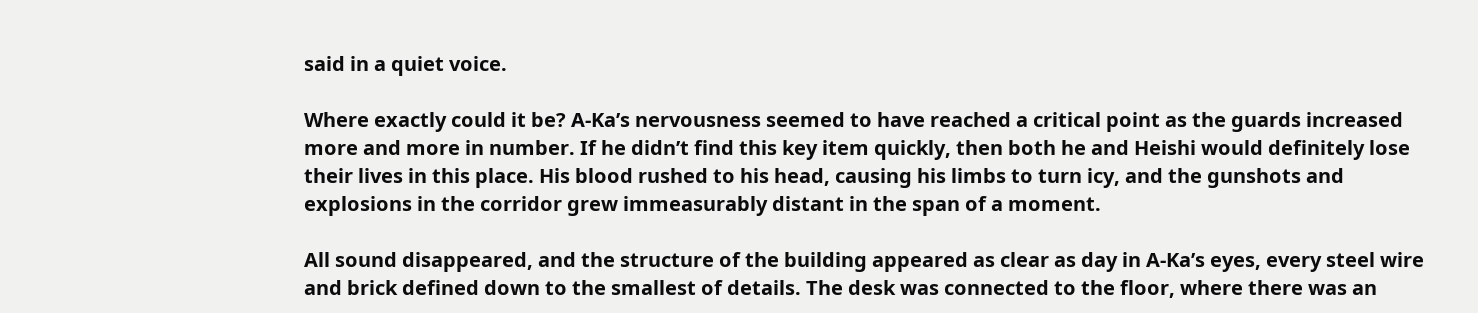said in a quiet voice.

Where exactly could it be? A-Ka’s nervousness seemed to have reached a critical point as the guards increased more and more in number. If he didn’t find this key item quickly, then both he and Heishi would definitely lose their lives in this place. His blood rushed to his head, causing his limbs to turn icy, and the gunshots and explosions in the corridor grew immeasurably distant in the span of a moment.

All sound disappeared, and the structure of the building appeared as clear as day in A-Ka’s eyes, every steel wire and brick defined down to the smallest of details. The desk was connected to the floor, where there was an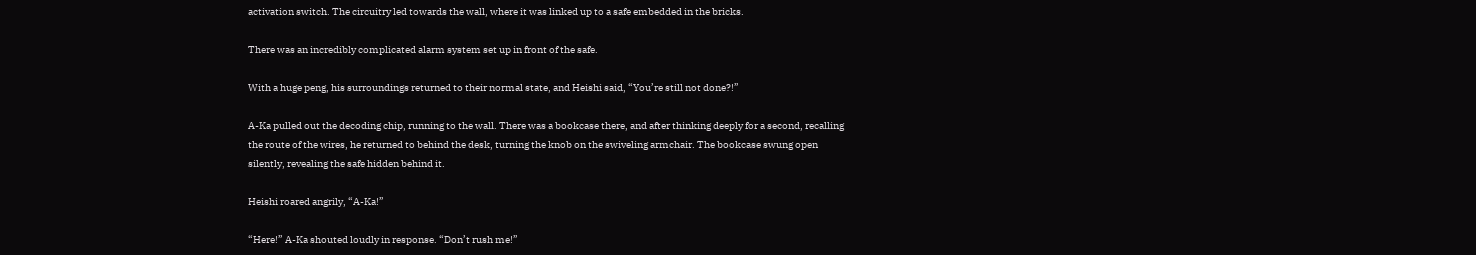activation switch. The circuitry led towards the wall, where it was linked up to a safe embedded in the bricks.

There was an incredibly complicated alarm system set up in front of the safe.

With a huge peng, his surroundings returned to their normal state, and Heishi said, “You’re still not done?!”

A-Ka pulled out the decoding chip, running to the wall. There was a bookcase there, and after thinking deeply for a second, recalling the route of the wires, he returned to behind the desk, turning the knob on the swiveling armchair. The bookcase swung open silently, revealing the safe hidden behind it.

Heishi roared angrily, “A-Ka!”

“Here!” A-Ka shouted loudly in response. “Don’t rush me!”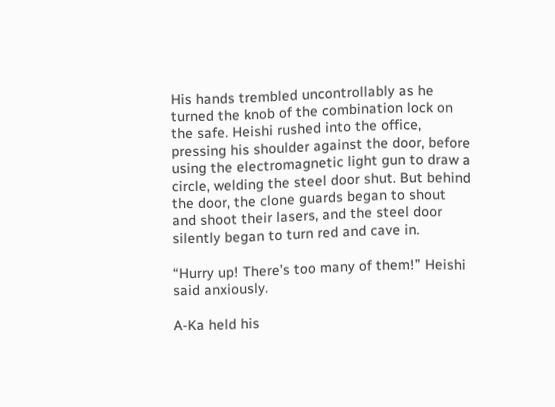His hands trembled uncontrollably as he turned the knob of the combination lock on the safe. Heishi rushed into the office, pressing his shoulder against the door, before using the electromagnetic light gun to draw a circle, welding the steel door shut. But behind the door, the clone guards began to shout and shoot their lasers, and the steel door silently began to turn red and cave in.

“Hurry up! There’s too many of them!” Heishi said anxiously.

A-Ka held his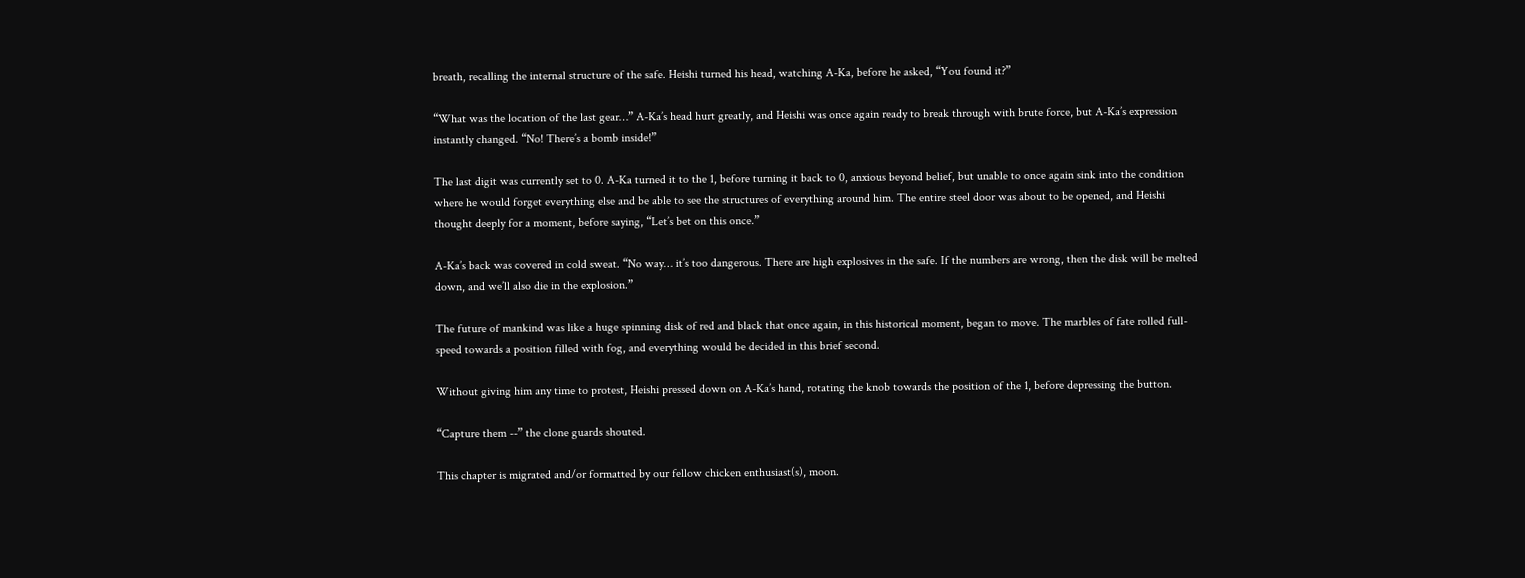breath, recalling the internal structure of the safe. Heishi turned his head, watching A-Ka, before he asked, “You found it?”

“What was the location of the last gear…” A-Ka’s head hurt greatly, and Heishi was once again ready to break through with brute force, but A-Ka’s expression instantly changed. “No! There’s a bomb inside!”

The last digit was currently set to 0. A-Ka turned it to the 1, before turning it back to 0, anxious beyond belief, but unable to once again sink into the condition where he would forget everything else and be able to see the structures of everything around him. The entire steel door was about to be opened, and Heishi thought deeply for a moment, before saying, “Let’s bet on this once.”

A-Ka’s back was covered in cold sweat. “No way… it’s too dangerous. There are high explosives in the safe. If the numbers are wrong, then the disk will be melted down, and we’ll also die in the explosion.”

The future of mankind was like a huge spinning disk of red and black that once again, in this historical moment, began to move. The marbles of fate rolled full-speed towards a position filled with fog, and everything would be decided in this brief second.

Without giving him any time to protest, Heishi pressed down on A-Ka’s hand, rotating the knob towards the position of the 1, before depressing the button.

“Capture them --” the clone guards shouted.

This chapter is migrated and/or formatted by our fellow chicken enthusiast(s), moon.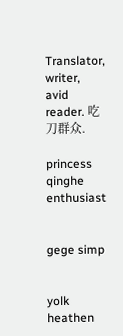Translator, writer, avid reader. 吃刀群众.

princess qinghe enthusiast


gege simp


yolk heathen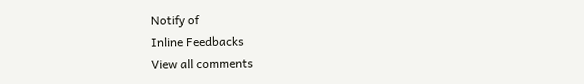Notify of
Inline Feedbacks
View all comments